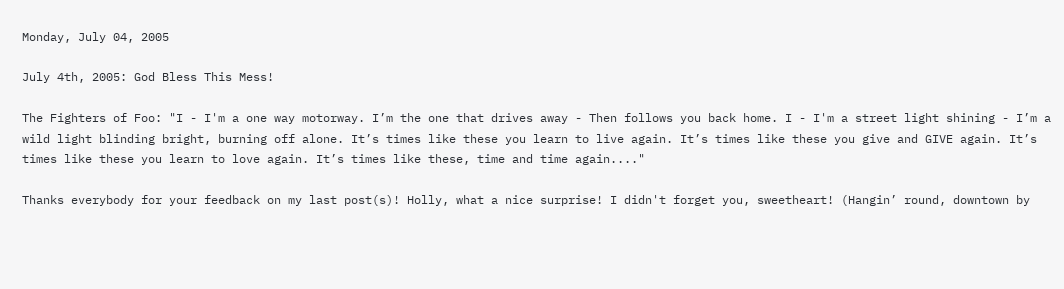Monday, July 04, 2005

July 4th, 2005: God Bless This Mess!

The Fighters of Foo: "I - I'm a one way motorway. I’m the one that drives away - Then follows you back home. I - I'm a street light shining - I’m a wild light blinding bright, burning off alone. It’s times like these you learn to live again. It’s times like these you give and GIVE again. It’s times like these you learn to love again. It’s times like these, time and time again...."

Thanks everybody for your feedback on my last post(s)! Holly, what a nice surprise! I didn't forget you, sweetheart! (Hangin’ round, downtown by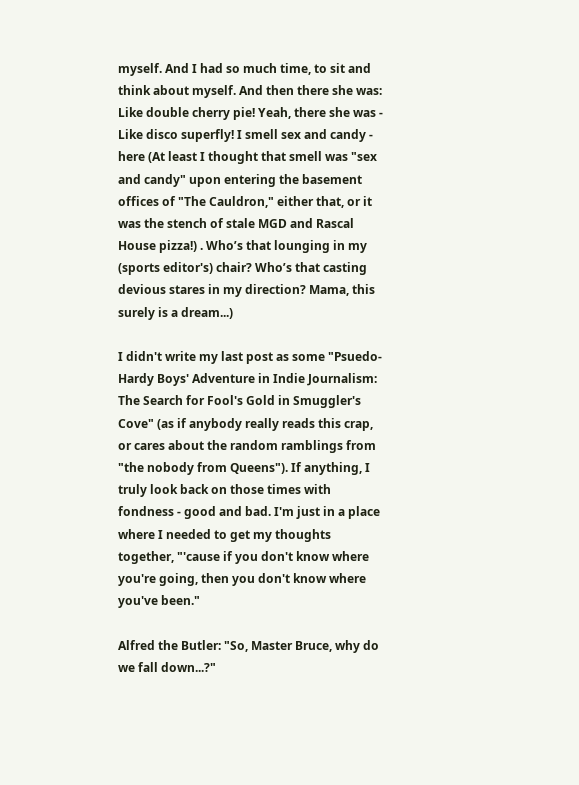myself. And I had so much time, to sit and think about myself. And then there she was: Like double cherry pie! Yeah, there she was - Like disco superfly! I smell sex and candy - here (At least I thought that smell was "sex and candy" upon entering the basement offices of "The Cauldron," either that, or it was the stench of stale MGD and Rascal House pizza!) . Who’s that lounging in my (sports editor's) chair? Who’s that casting devious stares in my direction? Mama, this surely is a dream...)

I didn't write my last post as some "Psuedo-Hardy Boys' Adventure in Indie Journalism: The Search for Fool's Gold in Smuggler's Cove" (as if anybody really reads this crap, or cares about the random ramblings from "the nobody from Queens"). If anything, I truly look back on those times with fondness - good and bad. I'm just in a place where I needed to get my thoughts together, "'cause if you don't know where you're going, then you don't know where you've been."

Alfred the Butler: "So, Master Bruce, why do we fall down...?"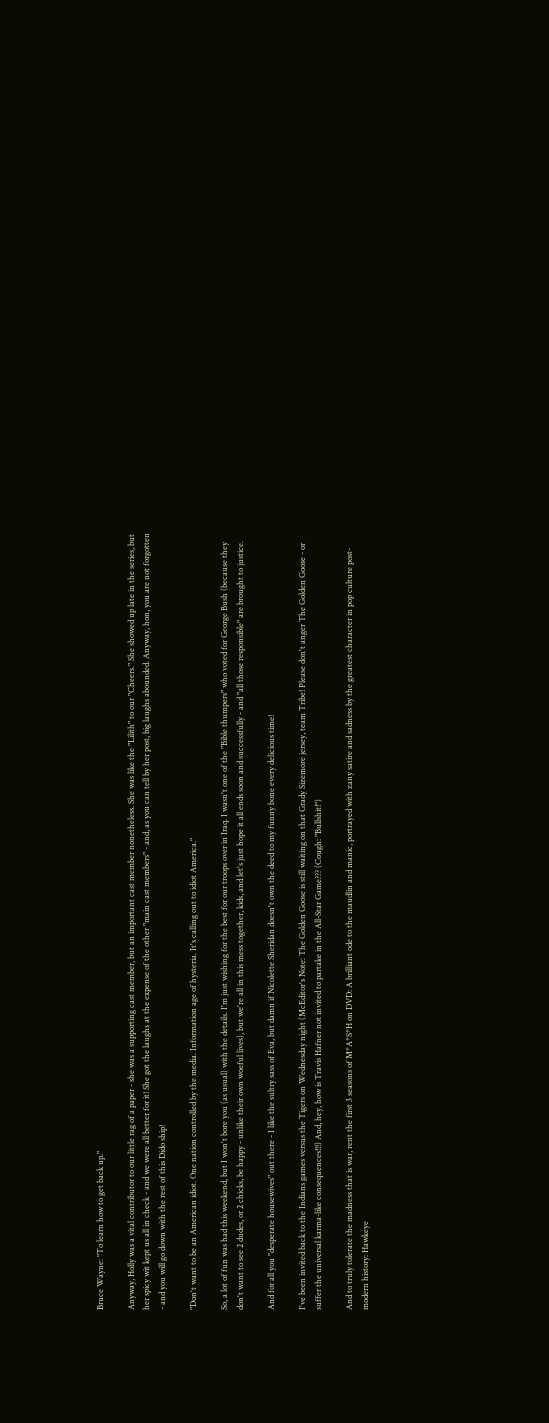Bruce Wayne: "To learn how to get back up."

Anyway, Holly was a vital contributor to our little rag of a paper - she was a supporting cast member, but an important cast member nonetheless. She was like the "Lilith" to our "Cheers." She showed up late in the series, but her spicy wit kept us all in check - and we were all better for it! She got the laughs at the expense of the other "main cast members" - and, as you can tell by her post, big laughs abounded. Anyway, hon, you are not forgotten - and you will go down with the rest of this Dido ship!

"Don't want to be an American idiot. One nation controlled by the media. Information age of hysteria. It's calling out to idiot America."

So, a lot of fun was had this weekend, but I won't bore you (as usual) with the details. I'm just wishing for the best for our troops over in Iraq. I wasn't one of the "Bible thumpers" who voted for George Bush (because they don't want to see 2 dudes, or 2 chicks, be happy - unlike their own woeful lives), but we're all in this mess together, kids, and let's just hope it all ends soon and successfully - and "all those responsible" are brought to justice.

And for all you "desperate housewives" out there - I like the sultry sass of Eva, but damn if Nicolette Sheridan doesn't own the deed to my funny bone every delicious time!

I've been invited back to the Indians games versus the Tigers on Wednesday night (McEditor's Note: The Golden Goose is still waiting on that Grady Sizemore jersey, team Tribe! Please don't anger The Golden Goose - or suffer the universal karma-like consequences!!!) And, hey, how is Travis Hafner not invited to partake in the All-Star Game??? (Cough: "Bullshit!")

And to truly tolerate the madness that is war, rent the first 3 seasons of M*A*S*H on DVD: A brilliant ode to the maudlin and manic, portrayed with zany satire and sadness by the greatest character in pop culture post-modern history: Hawkeye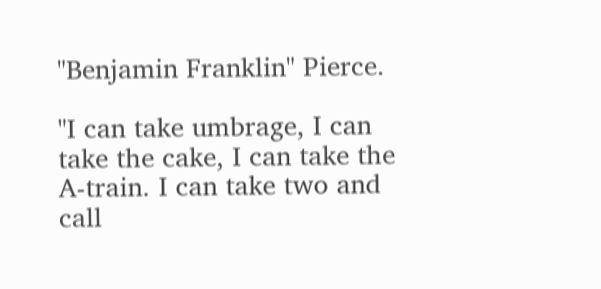"Benjamin Franklin" Pierce.

"I can take umbrage, I can take the cake, I can take the A-train. I can take two and call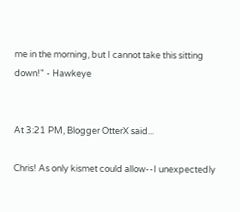me in the morning, but I cannot take this sitting down!" - Hawkeye


At 3:21 PM, Blogger OtterX said...

Chris! As only kismet could allow--I unexpectedly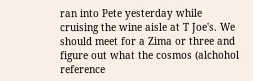ran into Pete yesterday while cruising the wine aisle at T Joe's. We should meet for a Zima or three and figure out what the cosmos (alchohol reference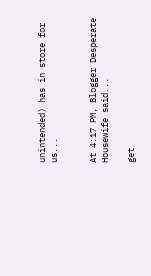unintended) has in store for us...


At 4:17 PM, Blogger Desperate Housewife said...

get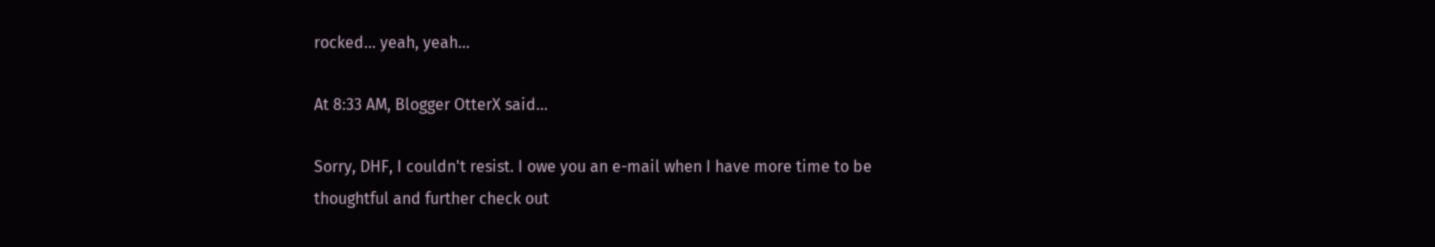rocked... yeah, yeah...

At 8:33 AM, Blogger OtterX said...

Sorry, DHF, I couldn't resist. I owe you an e-mail when I have more time to be thoughtful and further check out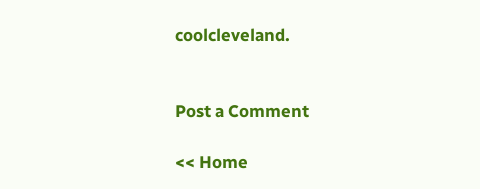coolcleveland.


Post a Comment

<< Home